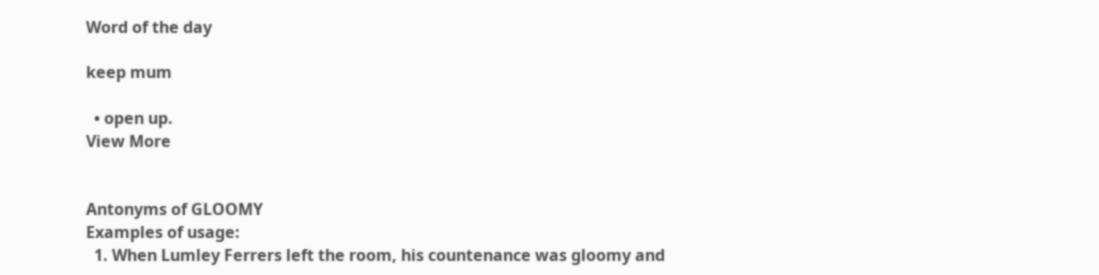Word of the day

keep mum

  • open up.
View More


Antonyms of GLOOMY
Examples of usage:
  1. When Lumley Ferrers left the room, his countenance was gloomy and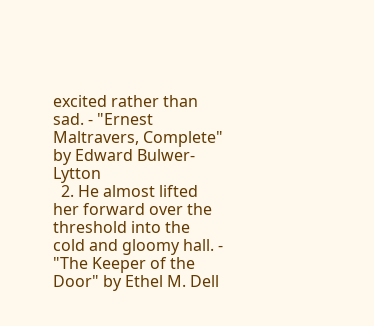excited rather than sad. - "Ernest Maltravers, Complete" by Edward Bulwer-Lytton
  2. He almost lifted her forward over the threshold into the cold and gloomy hall. - "The Keeper of the Door" by Ethel M. Dell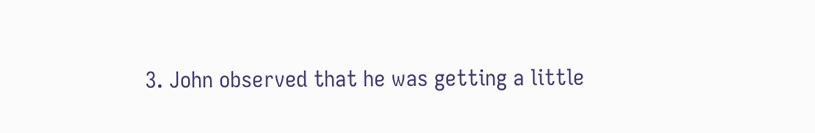3. John observed that he was getting a little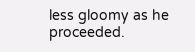less gloomy as he proceeded.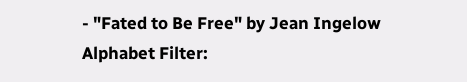- "Fated to Be Free" by Jean Ingelow
Alphabet Filter: